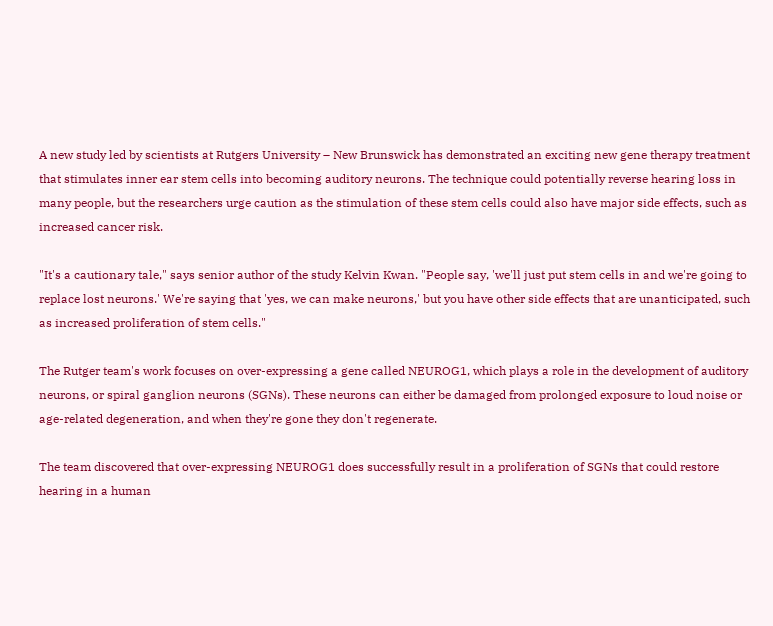A new study led by scientists at Rutgers University – New Brunswick has demonstrated an exciting new gene therapy treatment that stimulates inner ear stem cells into becoming auditory neurons. The technique could potentially reverse hearing loss in many people, but the researchers urge caution as the stimulation of these stem cells could also have major side effects, such as increased cancer risk.

"It's a cautionary tale," says senior author of the study Kelvin Kwan. "People say, 'we'll just put stem cells in and we're going to replace lost neurons.' We're saying that 'yes, we can make neurons,' but you have other side effects that are unanticipated, such as increased proliferation of stem cells."

The Rutger team's work focuses on over-expressing a gene called NEUROG1, which plays a role in the development of auditory neurons, or spiral ganglion neurons (SGNs). These neurons can either be damaged from prolonged exposure to loud noise or age-related degeneration, and when they're gone they don't regenerate.

The team discovered that over-expressing NEUROG1 does successfully result in a proliferation of SGNs that could restore hearing in a human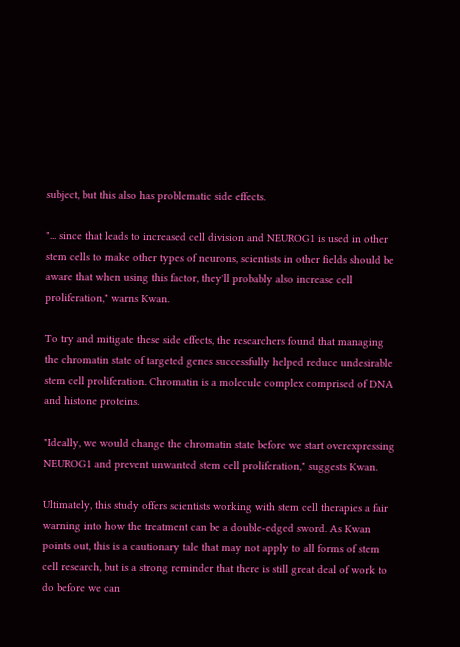subject, but this also has problematic side effects.

"... since that leads to increased cell division and NEUROG1 is used in other stem cells to make other types of neurons, scientists in other fields should be aware that when using this factor, they'll probably also increase cell proliferation," warns Kwan.

To try and mitigate these side effects, the researchers found that managing the chromatin state of targeted genes successfully helped reduce undesirable stem cell proliferation. Chromatin is a molecule complex comprised of DNA and histone proteins.

"Ideally, we would change the chromatin state before we start overexpressing NEUROG1 and prevent unwanted stem cell proliferation," suggests Kwan.

Ultimately, this study offers scientists working with stem cell therapies a fair warning into how the treatment can be a double-edged sword. As Kwan points out, this is a cautionary tale that may not apply to all forms of stem cell research, but is a strong reminder that there is still great deal of work to do before we can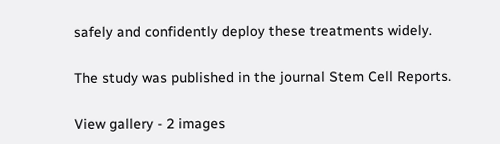safely and confidently deploy these treatments widely.

The study was published in the journal Stem Cell Reports.

View gallery - 2 images